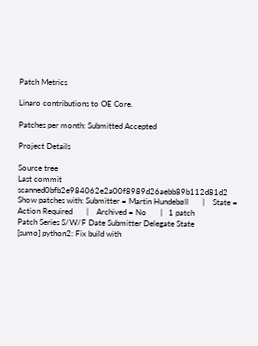Patch Metrics

Linaro contributions to OE Core.

Patches per month: Submitted Accepted

Project Details

Source tree
Last commit scanned0bfb2e984062e2a00f8989d26aebb89b112d81d2
Show patches with: Submitter = Martin Hundebøll       |    State = Action Required       |    Archived = No       |   1 patch
Patch Series S/W/F Date Submitter Delegate State
[sumo] python2: Fix build with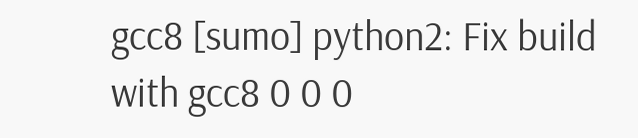gcc8 [sumo] python2: Fix build with gcc8 0 0 0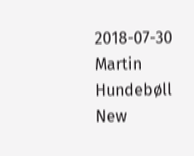2018-07-30 Martin Hundebøll New